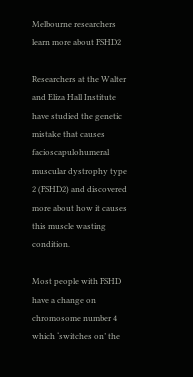Melbourne researchers learn more about FSHD2

Researchers at the Walter and Eliza Hall Institute have studied the genetic mistake that causes facioscapulohumeral muscular dystrophy type 2 (FSHD2) and discovered more about how it causes this muscle wasting condition.

Most people with FSHD have a change on chromosome number 4 which ‘switches on’ the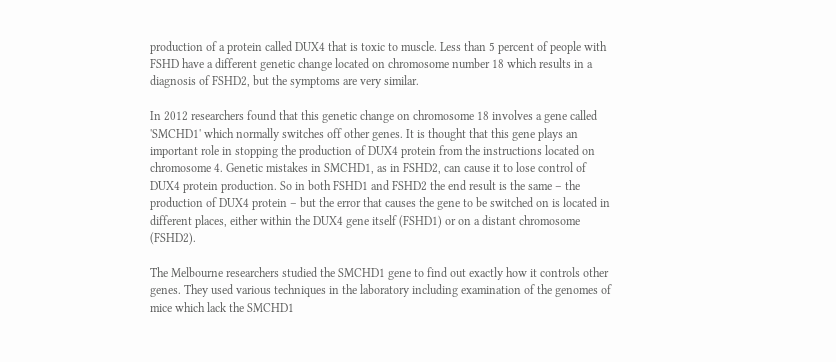production of a protein called DUX4 that is toxic to muscle. Less than 5 percent of people with FSHD have a different genetic change located on chromosome number 18 which results in a diagnosis of FSHD2, but the symptoms are very similar.

In 2012 researchers found that this genetic change on chromosome 18 involves a gene called 'SMCHD1' which normally switches off other genes. It is thought that this gene plays an important role in stopping the production of DUX4 protein from the instructions located on chromosome 4. Genetic mistakes in SMCHD1, as in FSHD2, can cause it to lose control of DUX4 protein production. So in both FSHD1 and FSHD2 the end result is the same – the production of DUX4 protein – but the error that causes the gene to be switched on is located in different places, either within the DUX4 gene itself (FSHD1) or on a distant chromosome (FSHD2).

The Melbourne researchers studied the SMCHD1 gene to find out exactly how it controls other genes. They used various techniques in the laboratory including examination of the genomes of mice which lack the SMCHD1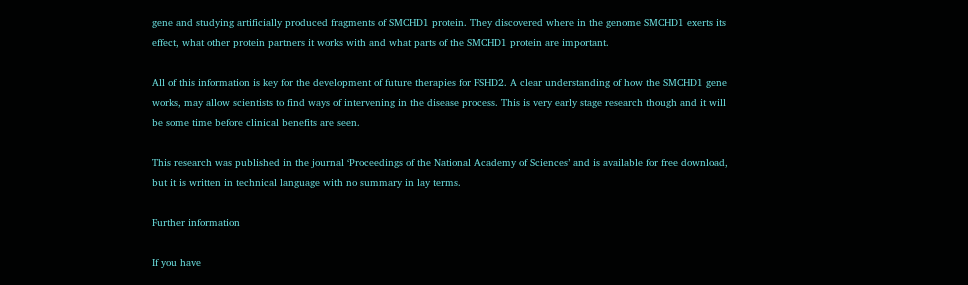gene and studying artificially produced fragments of SMCHD1 protein. They discovered where in the genome SMCHD1 exerts its effect, what other protein partners it works with and what parts of the SMCHD1 protein are important.

All of this information is key for the development of future therapies for FSHD2. A clear understanding of how the SMCHD1 gene works, may allow scientists to find ways of intervening in the disease process. This is very early stage research though and it will be some time before clinical benefits are seen.

This research was published in the journal ‘Proceedings of the National Academy of Sciences’ and is available for free download, but it is written in technical language with no summary in lay terms.

Further information

If you have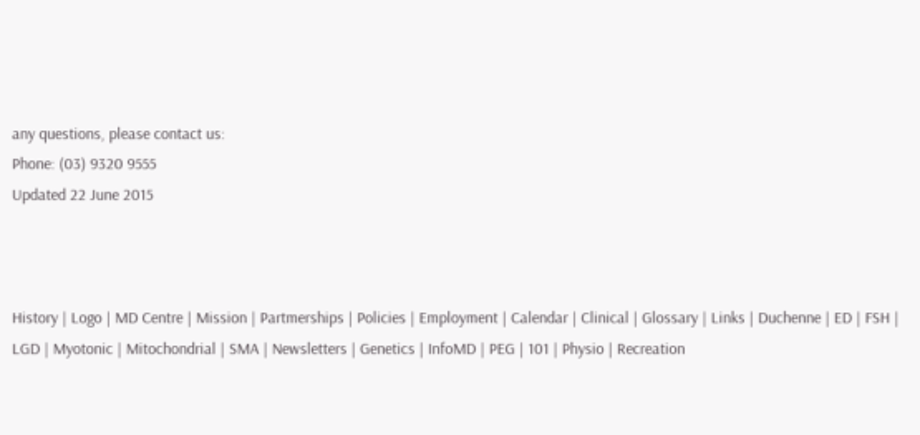any questions, please contact us:
Phone: (03) 9320 9555
Updated 22 June 2015



History | Logo | MD Centre | Mission | Partmerships | Policies | Employment | Calendar | Clinical | Glossary | Links | Duchenne | ED | FSH | LGD | Myotonic | Mitochondrial | SMA | Newsletters | Genetics | InfoMD | PEG | 101 | Physio | Recreation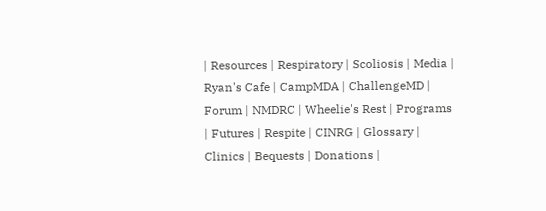| Resources | Respiratory | Scoliosis | Media | Ryan's Cafe | CampMDA | ChallengeMD | Forum | NMDRC | Wheelie's Rest | Programs | Futures | Respite | CINRG | Glossary | Clinics | Bequests | Donations |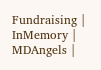Fundraising | InMemory | MDAngels |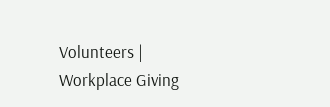Volunteers | Workplace Giving